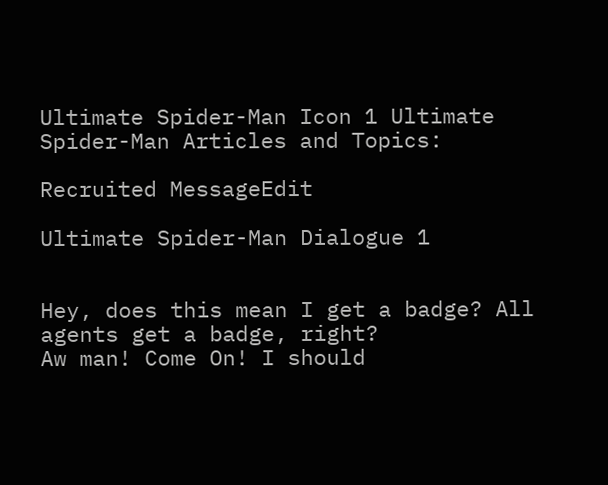Ultimate Spider-Man Icon 1 Ultimate Spider-Man Articles and Topics:

Recruited MessageEdit

Ultimate Spider-Man Dialogue 1


Hey, does this mean I get a badge? All agents get a badge, right?
Aw man! Come On! I should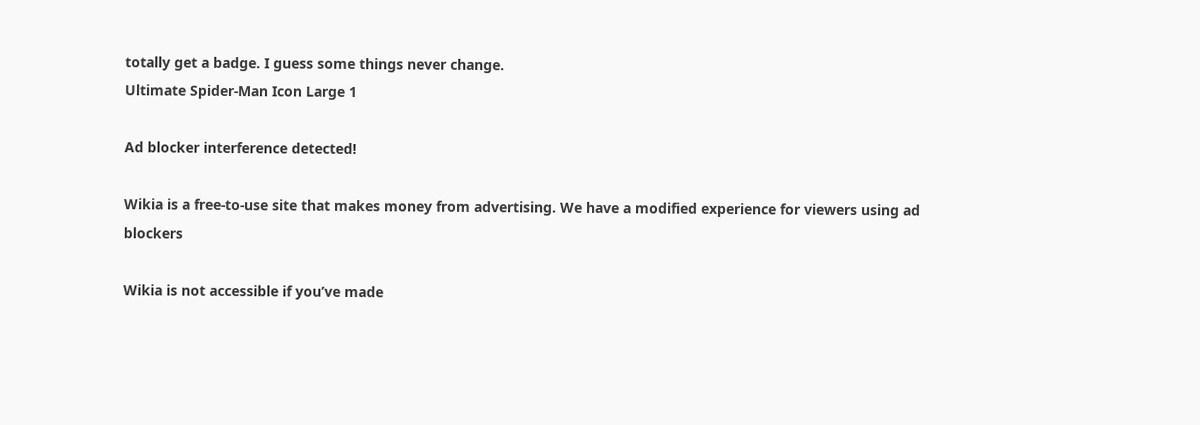totally get a badge. I guess some things never change.
Ultimate Spider-Man Icon Large 1

Ad blocker interference detected!

Wikia is a free-to-use site that makes money from advertising. We have a modified experience for viewers using ad blockers

Wikia is not accessible if you’ve made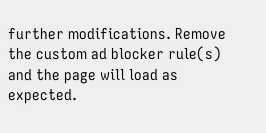further modifications. Remove the custom ad blocker rule(s) and the page will load as expected.